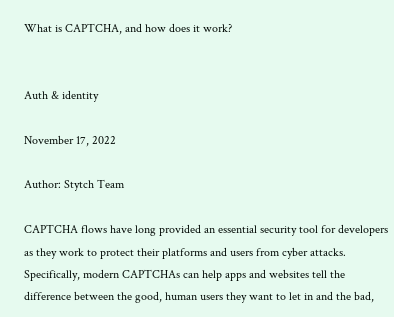What is CAPTCHA, and how does it work?


Auth & identity

November 17, 2022

Author: Stytch Team

CAPTCHA flows have long provided an essential security tool for developers as they work to protect their platforms and users from cyber attacks. Specifically, modern CAPTCHAs can help apps and websites tell the difference between the good, human users they want to let in and the bad,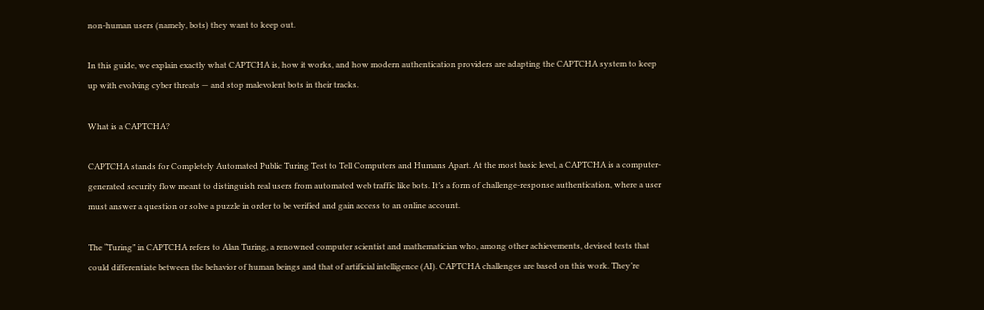non-human users (namely, bots) they want to keep out.

In this guide, we explain exactly what CAPTCHA is, how it works, and how modern authentication providers are adapting the CAPTCHA system to keep up with evolving cyber threats — and stop malevolent bots in their tracks.

What is a CAPTCHA?

CAPTCHA stands for Completely Automated Public Turing Test to Tell Computers and Humans Apart. At the most basic level, a CAPTCHA is a computer-generated security flow meant to distinguish real users from automated web traffic like bots. It’s a form of challenge-response authentication, where a user must answer a question or solve a puzzle in order to be verified and gain access to an online account.

The “Turing” in CAPTCHA refers to Alan Turing, a renowned computer scientist and mathematician who, among other achievements, devised tests that could differentiate between the behavior of human beings and that of artificial intelligence (AI). CAPTCHA challenges are based on this work. They’re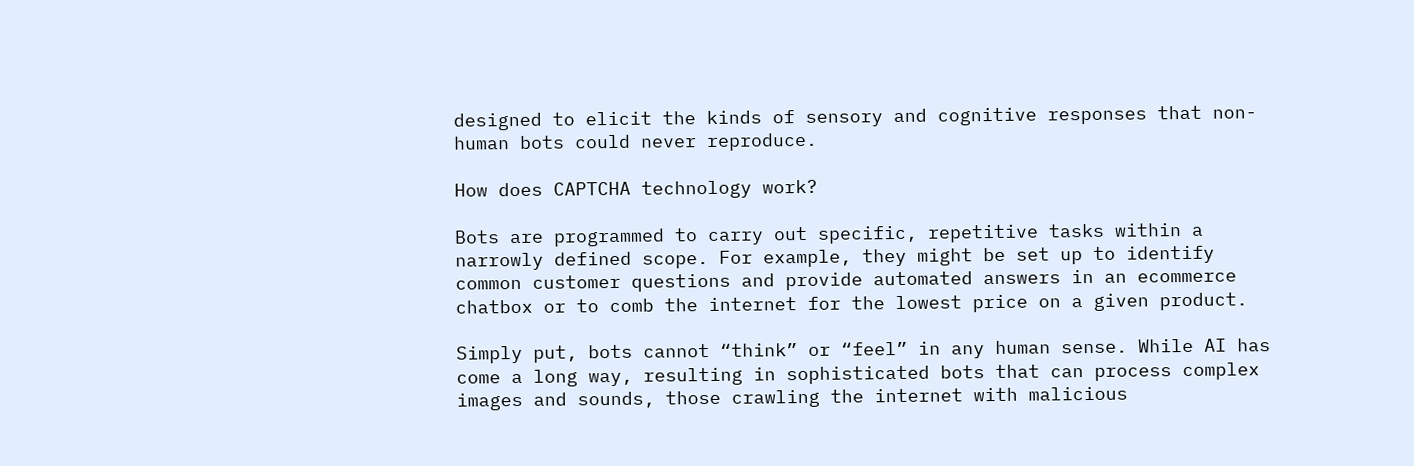designed to elicit the kinds of sensory and cognitive responses that non-human bots could never reproduce.

How does CAPTCHA technology work?

Bots are programmed to carry out specific, repetitive tasks within a narrowly defined scope. For example, they might be set up to identify common customer questions and provide automated answers in an ecommerce chatbox or to comb the internet for the lowest price on a given product.

Simply put, bots cannot “think” or “feel” in any human sense. While AI has come a long way, resulting in sophisticated bots that can process complex images and sounds, those crawling the internet with malicious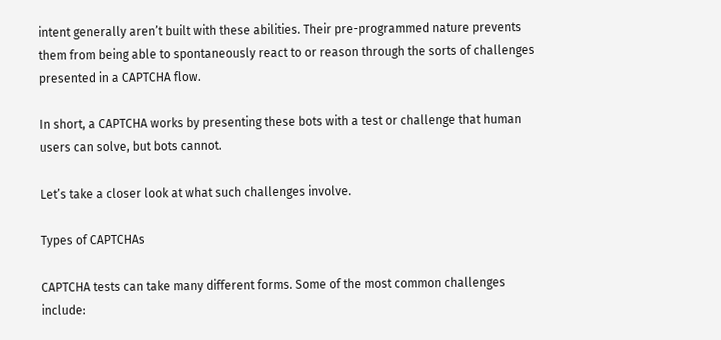intent generally aren’t built with these abilities. Their pre-programmed nature prevents them from being able to spontaneously react to or reason through the sorts of challenges presented in a CAPTCHA flow.

In short, a CAPTCHA works by presenting these bots with a test or challenge that human users can solve, but bots cannot.

Let’s take a closer look at what such challenges involve.

Types of CAPTCHAs

CAPTCHA tests can take many different forms. Some of the most common challenges include: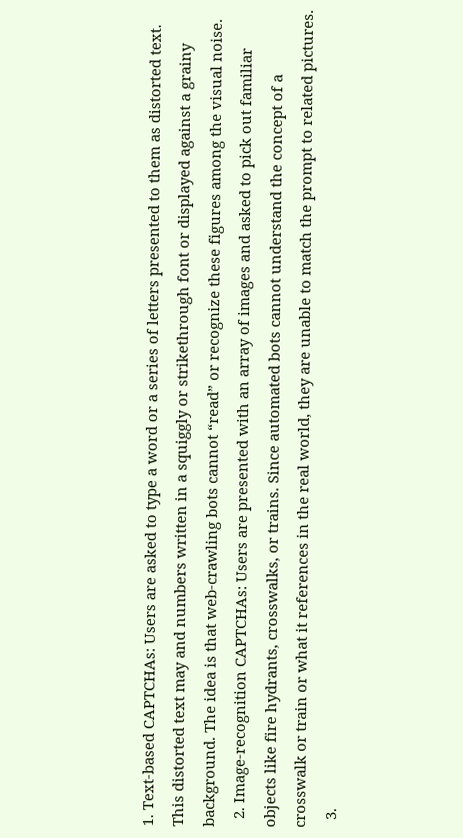1. Text-based CAPTCHAs: Users are asked to type a word or a series of letters presented to them as distorted text. This distorted text may and numbers written in a squiggly or strikethrough font or displayed against a grainy background. The idea is that web-crawling bots cannot “read” or recognize these figures among the visual noise.
  2. Image-recognition CAPTCHAs: Users are presented with an array of images and asked to pick out familiar objects like fire hydrants, crosswalks, or trains. Since automated bots cannot understand the concept of a crosswalk or train or what it references in the real world, they are unable to match the prompt to related pictures.
  3.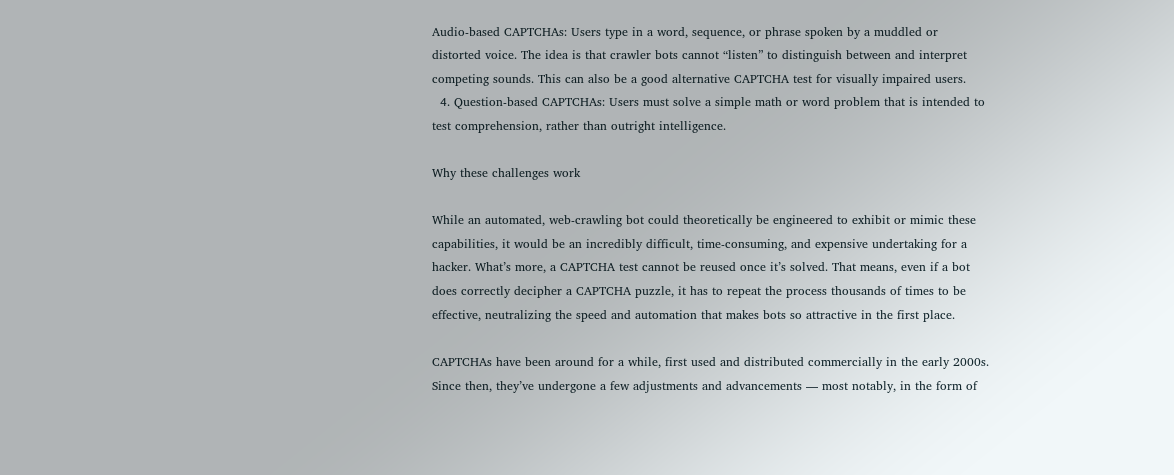Audio-based CAPTCHAs: Users type in a word, sequence, or phrase spoken by a muddled or distorted voice. The idea is that crawler bots cannot “listen” to distinguish between and interpret competing sounds. This can also be a good alternative CAPTCHA test for visually impaired users.
  4. Question-based CAPTCHAs: Users must solve a simple math or word problem that is intended to test comprehension, rather than outright intelligence.

Why these challenges work

While an automated, web-crawling bot could theoretically be engineered to exhibit or mimic these capabilities, it would be an incredibly difficult, time-consuming, and expensive undertaking for a hacker. What’s more, a CAPTCHA test cannot be reused once it’s solved. That means, even if a bot does correctly decipher a CAPTCHA puzzle, it has to repeat the process thousands of times to be effective, neutralizing the speed and automation that makes bots so attractive in the first place.

CAPTCHAs have been around for a while, first used and distributed commercially in the early 2000s. Since then, they’ve undergone a few adjustments and advancements — most notably, in the form of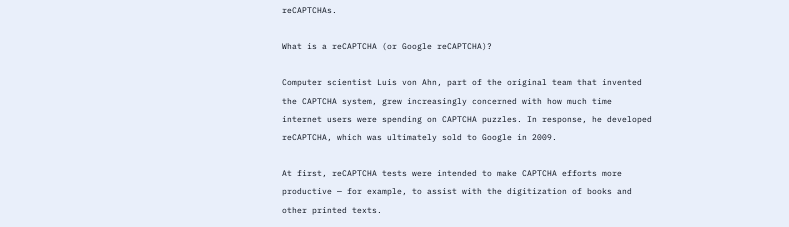reCAPTCHAs.

What is a reCAPTCHA (or Google reCAPTCHA)?

Computer scientist Luis von Ahn, part of the original team that invented the CAPTCHA system, grew increasingly concerned with how much time internet users were spending on CAPTCHA puzzles. In response, he developed reCAPTCHA, which was ultimately sold to Google in 2009.

At first, reCAPTCHA tests were intended to make CAPTCHA efforts more productive — for example, to assist with the digitization of books and other printed texts.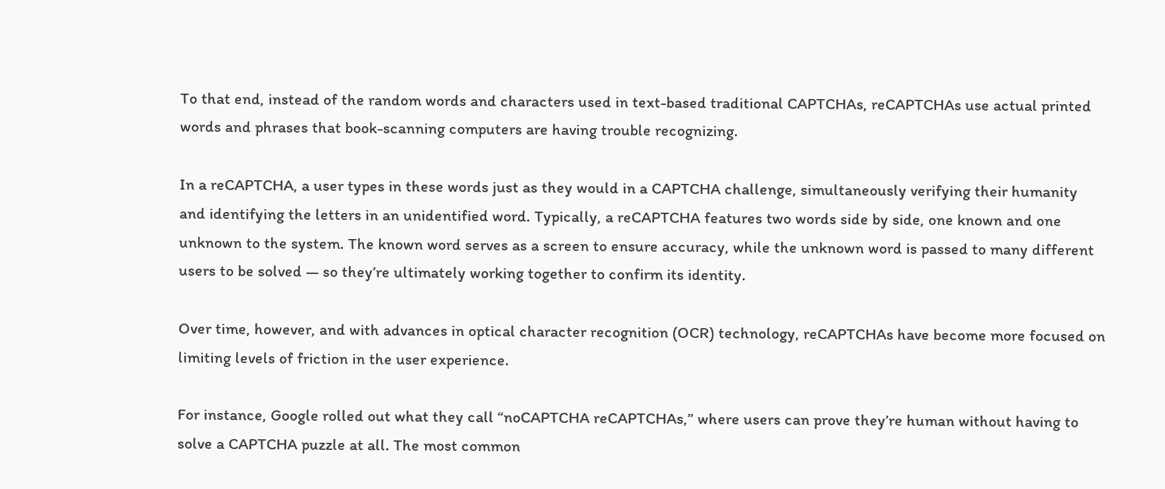To that end, instead of the random words and characters used in text-based traditional CAPTCHAs, reCAPTCHAs use actual printed words and phrases that book-scanning computers are having trouble recognizing.

In a reCAPTCHA, a user types in these words just as they would in a CAPTCHA challenge, simultaneously verifying their humanity and identifying the letters in an unidentified word. Typically, a reCAPTCHA features two words side by side, one known and one unknown to the system. The known word serves as a screen to ensure accuracy, while the unknown word is passed to many different users to be solved — so they’re ultimately working together to confirm its identity.

Over time, however, and with advances in optical character recognition (OCR) technology, reCAPTCHAs have become more focused on limiting levels of friction in the user experience.

For instance, Google rolled out what they call “noCAPTCHA reCAPTCHAs,” where users can prove they’re human without having to solve a CAPTCHA puzzle at all. The most common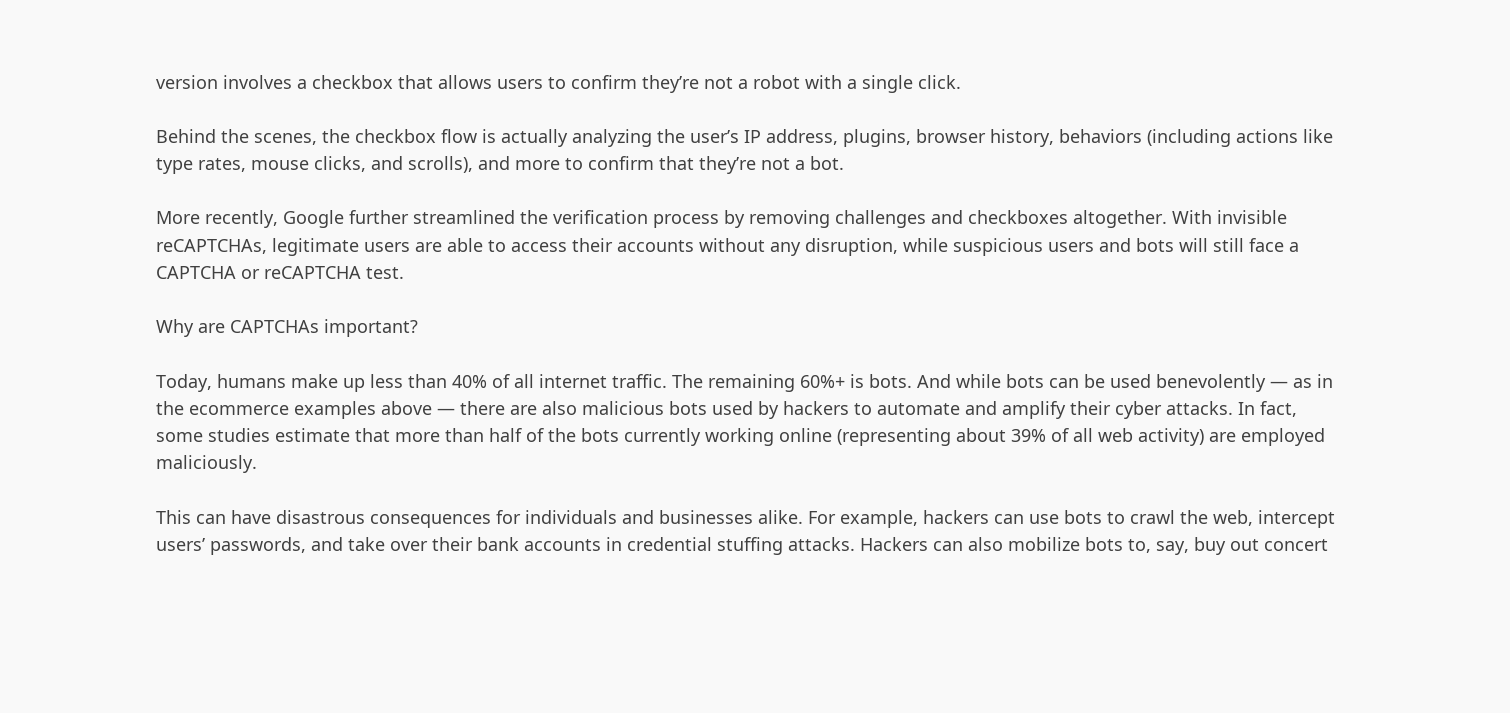version involves a checkbox that allows users to confirm they’re not a robot with a single click.

Behind the scenes, the checkbox flow is actually analyzing the user’s IP address, plugins, browser history, behaviors (including actions like type rates, mouse clicks, and scrolls), and more to confirm that they’re not a bot.

More recently, Google further streamlined the verification process by removing challenges and checkboxes altogether. With invisible reCAPTCHAs, legitimate users are able to access their accounts without any disruption, while suspicious users and bots will still face a CAPTCHA or reCAPTCHA test.

Why are CAPTCHAs important?

Today, humans make up less than 40% of all internet traffic. The remaining 60%+ is bots. And while bots can be used benevolently — as in the ecommerce examples above — there are also malicious bots used by hackers to automate and amplify their cyber attacks. In fact, some studies estimate that more than half of the bots currently working online (representing about 39% of all web activity) are employed maliciously.

This can have disastrous consequences for individuals and businesses alike. For example, hackers can use bots to crawl the web, intercept users’ passwords, and take over their bank accounts in credential stuffing attacks. Hackers can also mobilize bots to, say, buy out concert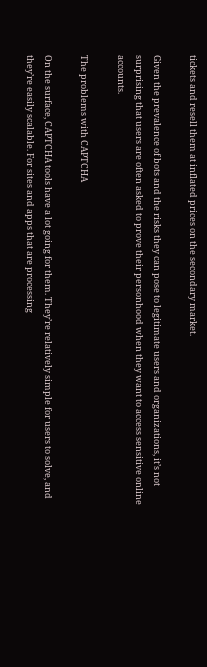tickets and resell them at inflated prices on the secondary market.

Given the prevalence of bots and the risks they can pose to legitimate users and organizations, it’s not surprising that users are often asked to prove their personhood when they want to access sensitive online accounts.

The problems with CAPTCHA

On the surface, CAPTCHA tools have a lot going for them. They’re relatively simple for users to solve, and they’re easily scalable. For sites and apps that are processing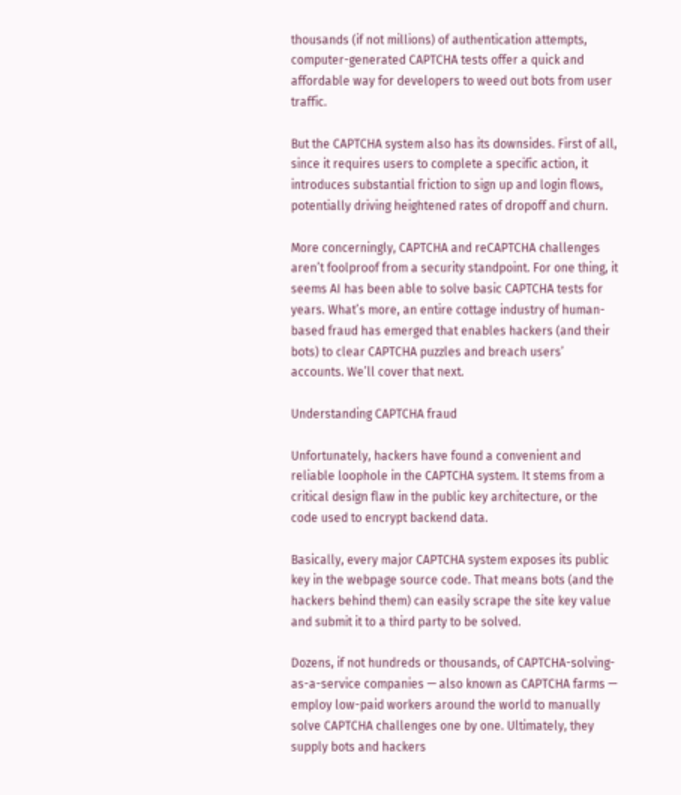thousands (if not millions) of authentication attempts, computer-generated CAPTCHA tests offer a quick and affordable way for developers to weed out bots from user traffic.

But the CAPTCHA system also has its downsides. First of all, since it requires users to complete a specific action, it introduces substantial friction to sign up and login flows, potentially driving heightened rates of dropoff and churn.

More concerningly, CAPTCHA and reCAPTCHA challenges aren’t foolproof from a security standpoint. For one thing, it seems AI has been able to solve basic CAPTCHA tests for years. What’s more, an entire cottage industry of human-based fraud has emerged that enables hackers (and their bots) to clear CAPTCHA puzzles and breach users’ accounts. We’ll cover that next.

Understanding CAPTCHA fraud

Unfortunately, hackers have found a convenient and reliable loophole in the CAPTCHA system. It stems from a critical design flaw in the public key architecture, or the code used to encrypt backend data.

Basically, every major CAPTCHA system exposes its public key in the webpage source code. That means bots (and the hackers behind them) can easily scrape the site key value and submit it to a third party to be solved.

Dozens, if not hundreds or thousands, of CAPTCHA-solving-as-a-service companies — also known as CAPTCHA farms — employ low-paid workers around the world to manually solve CAPTCHA challenges one by one. Ultimately, they supply bots and hackers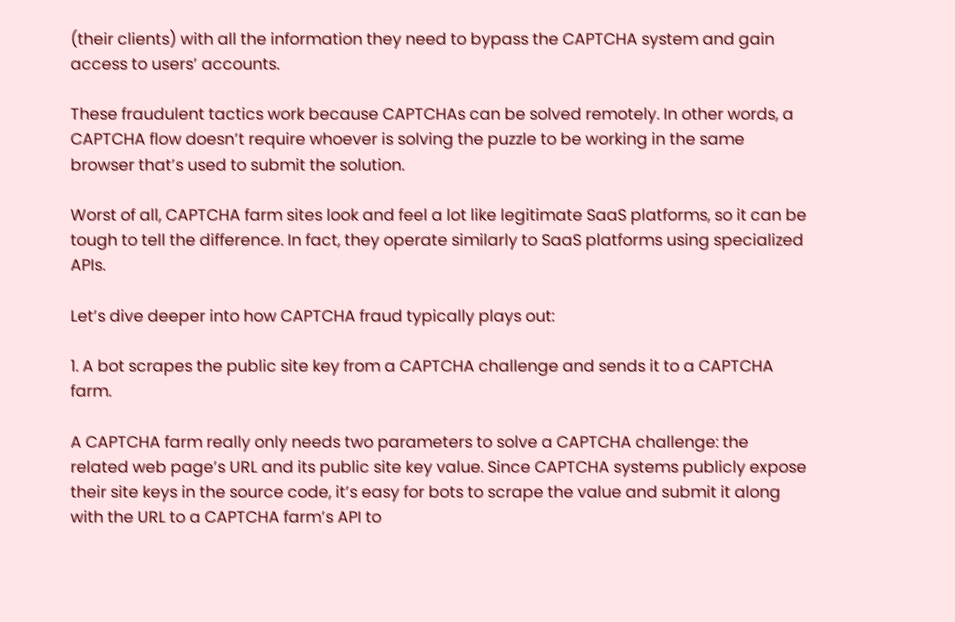(their clients) with all the information they need to bypass the CAPTCHA system and gain access to users’ accounts.

These fraudulent tactics work because CAPTCHAs can be solved remotely. In other words, a CAPTCHA flow doesn’t require whoever is solving the puzzle to be working in the same browser that’s used to submit the solution.

Worst of all, CAPTCHA farm sites look and feel a lot like legitimate SaaS platforms, so it can be tough to tell the difference. In fact, they operate similarly to SaaS platforms using specialized APIs.

Let’s dive deeper into how CAPTCHA fraud typically plays out:

1. A bot scrapes the public site key from a CAPTCHA challenge and sends it to a CAPTCHA farm.

A CAPTCHA farm really only needs two parameters to solve a CAPTCHA challenge: the related web page’s URL and its public site key value. Since CAPTCHA systems publicly expose their site keys in the source code, it’s easy for bots to scrape the value and submit it along with the URL to a CAPTCHA farm’s API to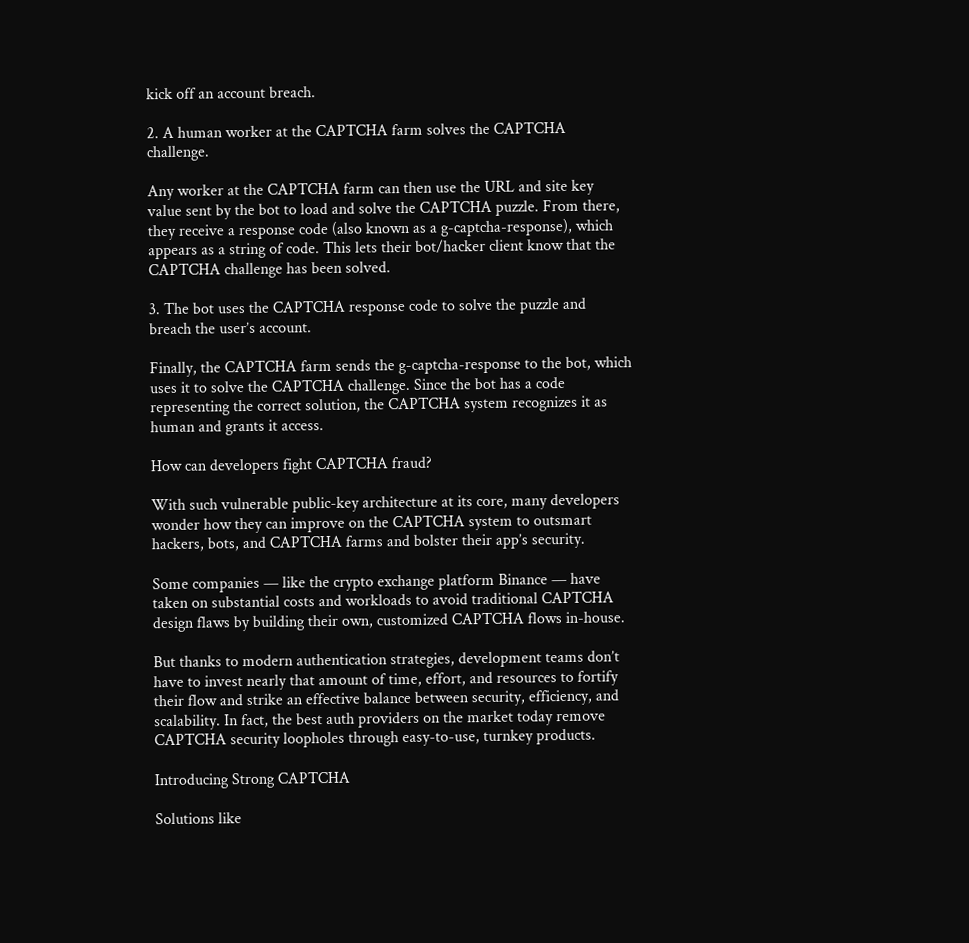kick off an account breach.

2. A human worker at the CAPTCHA farm solves the CAPTCHA challenge.

Any worker at the CAPTCHA farm can then use the URL and site key value sent by the bot to load and solve the CAPTCHA puzzle. From there, they receive a response code (also known as a g-captcha-response), which appears as a string of code. This lets their bot/hacker client know that the CAPTCHA challenge has been solved.

3. The bot uses the CAPTCHA response code to solve the puzzle and breach the user’s account.

Finally, the CAPTCHA farm sends the g-captcha-response to the bot, which uses it to solve the CAPTCHA challenge. Since the bot has a code representing the correct solution, the CAPTCHA system recognizes it as human and grants it access.

How can developers fight CAPTCHA fraud?

With such vulnerable public-key architecture at its core, many developers wonder how they can improve on the CAPTCHA system to outsmart hackers, bots, and CAPTCHA farms and bolster their app’s security.

Some companies — like the crypto exchange platform Binance — have taken on substantial costs and workloads to avoid traditional CAPTCHA design flaws by building their own, customized CAPTCHA flows in-house.

But thanks to modern authentication strategies, development teams don’t have to invest nearly that amount of time, effort, and resources to fortify their flow and strike an effective balance between security, efficiency, and scalability. In fact, the best auth providers on the market today remove CAPTCHA security loopholes through easy-to-use, turnkey products.

Introducing Strong CAPTCHA

Solutions like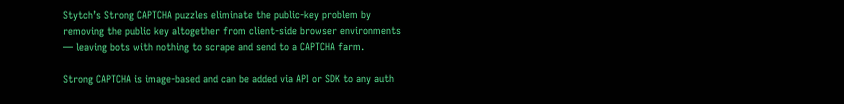Stytch’s Strong CAPTCHA puzzles eliminate the public-key problem by removing the public key altogether from client-side browser environments — leaving bots with nothing to scrape and send to a CAPTCHA farm.

Strong CAPTCHA is image-based and can be added via API or SDK to any auth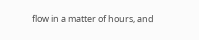flow in a matter of hours, and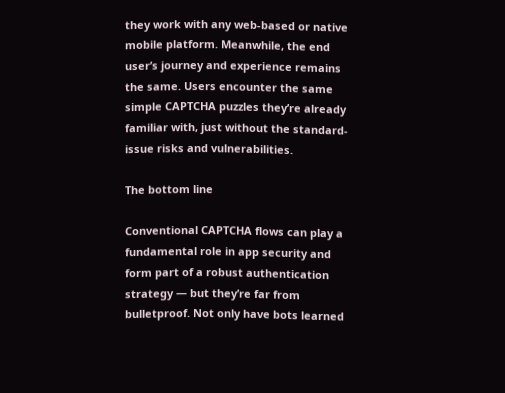they work with any web-based or native mobile platform. Meanwhile, the end user’s journey and experience remains the same. Users encounter the same simple CAPTCHA puzzles they’re already familiar with, just without the standard-issue risks and vulnerabilities.

The bottom line

Conventional CAPTCHA flows can play a fundamental role in app security and form part of a robust authentication strategy — but they’re far from bulletproof. Not only have bots learned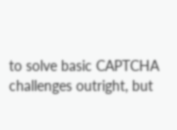to solve basic CAPTCHA challenges outright, but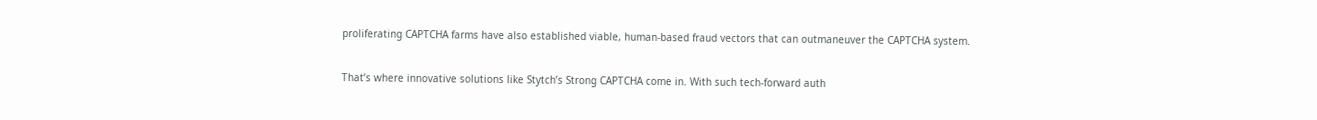proliferating CAPTCHA farms have also established viable, human-based fraud vectors that can outmaneuver the CAPTCHA system.

That’s where innovative solutions like Stytch’s Strong CAPTCHA come in. With such tech-forward auth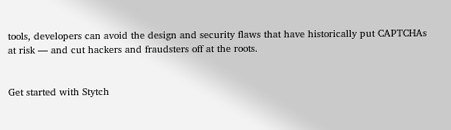tools, developers can avoid the design and security flaws that have historically put CAPTCHAs at risk — and cut hackers and fraudsters off at the roots.


Get started with Stytch